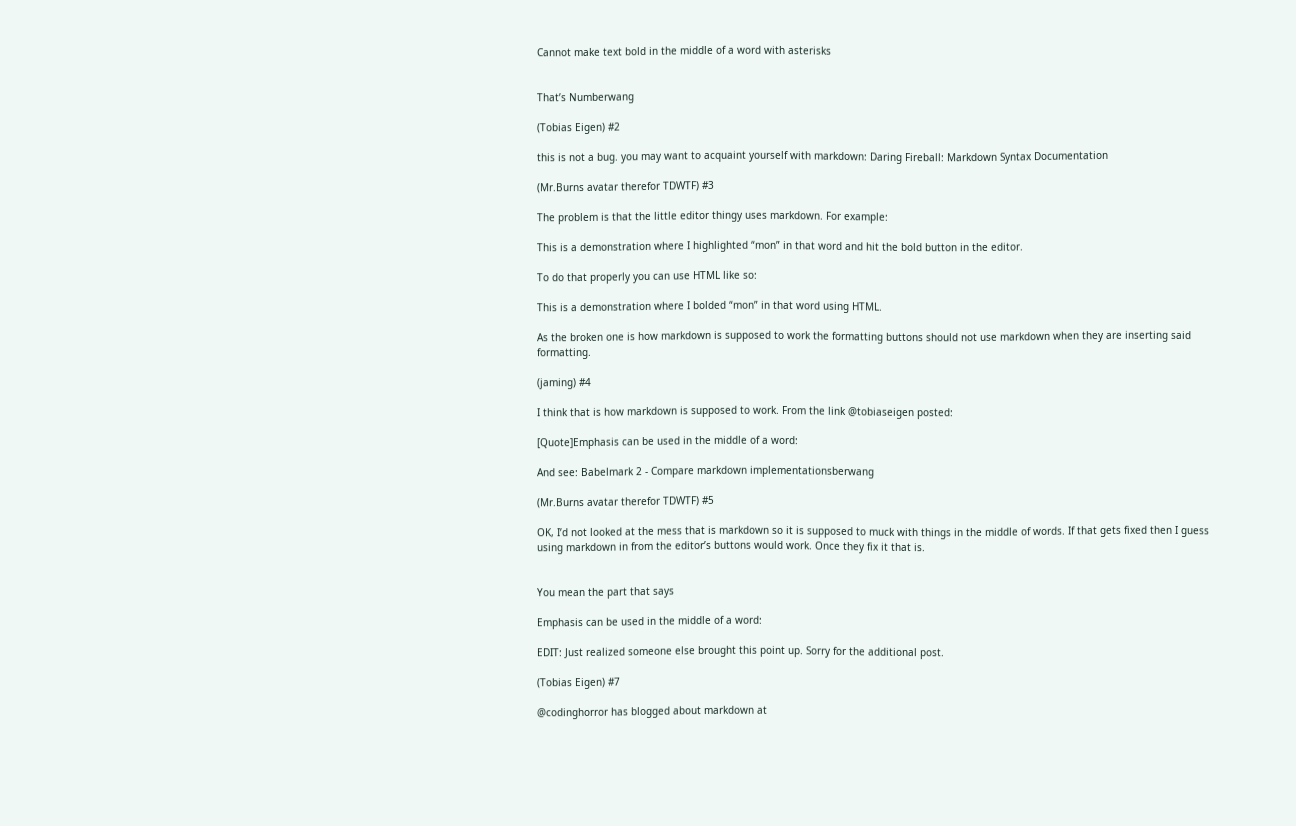Cannot make text bold in the middle of a word with asterisks


That’s Numberwang

(Tobias Eigen) #2

this is not a bug. you may want to acquaint yourself with markdown: Daring Fireball: Markdown Syntax Documentation

(Mr.Burns avatar therefor TDWTF) #3

The problem is that the little editor thingy uses markdown. For example:

This is a demonstration where I highlighted “mon” in that word and hit the bold button in the editor.

To do that properly you can use HTML like so:

This is a demonstration where I bolded “mon” in that word using HTML.

As the broken one is how markdown is supposed to work the formatting buttons should not use markdown when they are inserting said formatting.

(jaming) #4

I think that is how markdown is supposed to work. From the link @tobiaseigen posted:

[Quote]Emphasis can be used in the middle of a word:

And see: Babelmark 2 - Compare markdown implementationsberwang

(Mr.Burns avatar therefor TDWTF) #5

OK, I’d not looked at the mess that is markdown so it is supposed to muck with things in the middle of words. If that gets fixed then I guess using markdown in from the editor’s buttons would work. Once they fix it that is.


You mean the part that says

Emphasis can be used in the middle of a word:

EDIT: Just realized someone else brought this point up. Sorry for the additional post.

(Tobias Eigen) #7

@codinghorror has blogged about markdown at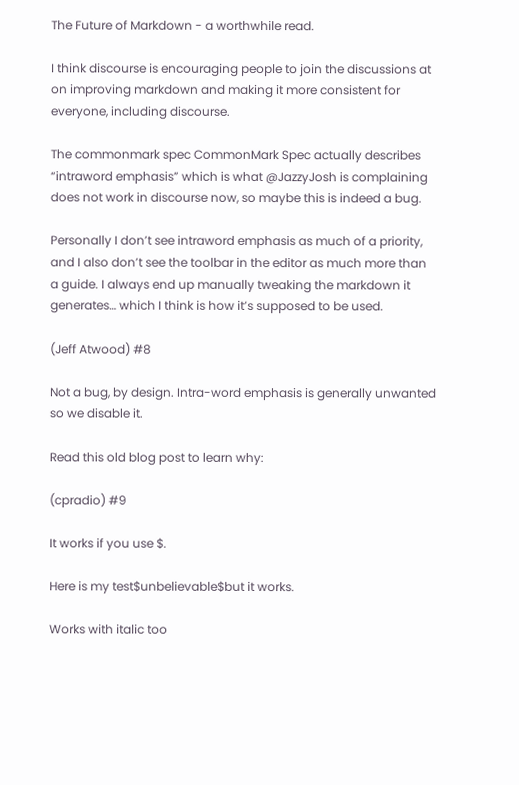The Future of Markdown - a worthwhile read.

I think discourse is encouraging people to join the discussions at on improving markdown and making it more consistent for everyone, including discourse.

The commonmark spec CommonMark Spec actually describes “intraword emphasis” which is what @JazzyJosh is complaining does not work in discourse now, so maybe this is indeed a bug.

Personally I don’t see intraword emphasis as much of a priority, and I also don’t see the toolbar in the editor as much more than a guide. I always end up manually tweaking the markdown it generates… which I think is how it’s supposed to be used.

(Jeff Atwood) #8

Not a bug, by design. Intra-word emphasis is generally unwanted so we disable it.

Read this old blog post to learn why:

(cpradio) #9

It works if you use $.

Here is my test$unbelievable$but it works.

Works with italic too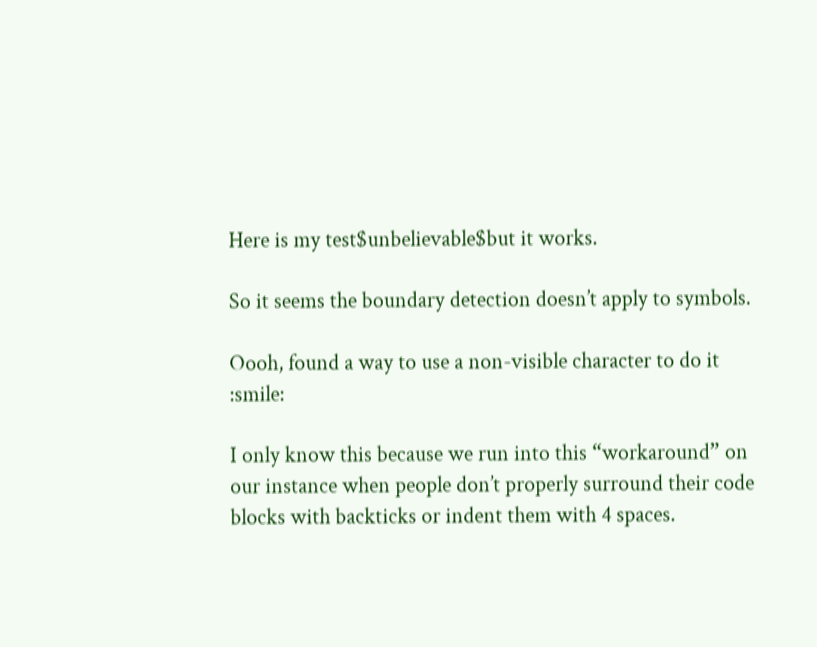Here is my test$unbelievable$but it works.

So it seems the boundary detection doesn’t apply to symbols.

Oooh, found a way to use a non-visible character to do it :smile:

I only know this because we run into this “workaround” on our instance when people don’t properly surround their code blocks with backticks or indent them with 4 spaces.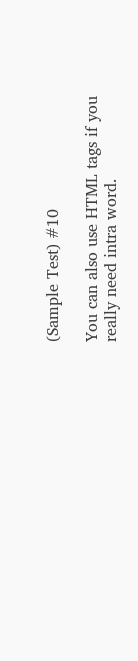(Sample Test) #10

You can also use HTML tags if you really need intra word.